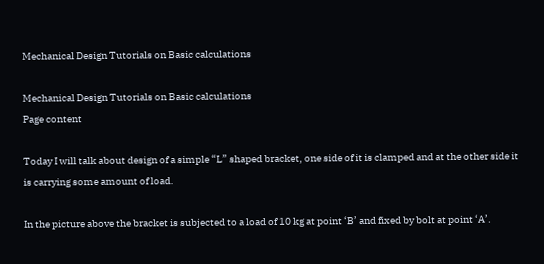Mechanical Design Tutorials on Basic calculations

Mechanical Design Tutorials on Basic calculations
Page content

Today I will talk about design of a simple “L” shaped bracket, one side of it is clamped and at the other side it is carrying some amount of load.

In the picture above the bracket is subjected to a load of 10 kg at point ‘B’ and fixed by bolt at point ‘A’.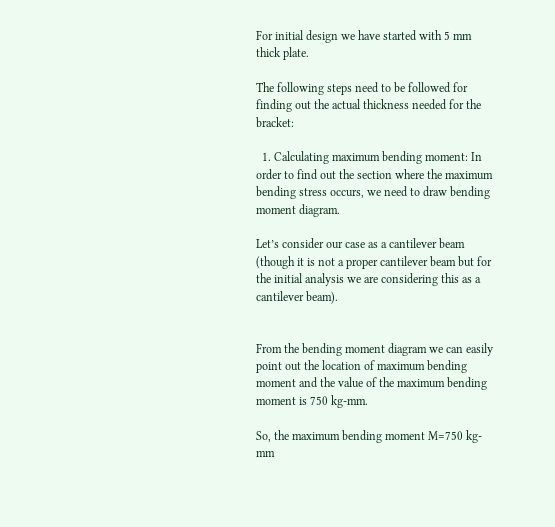For initial design we have started with 5 mm thick plate.

The following steps need to be followed for finding out the actual thickness needed for the bracket:

  1. Calculating maximum bending moment: In order to find out the section where the maximum bending stress occurs, we need to draw bending moment diagram.

Let’s consider our case as a cantilever beam (though it is not a proper cantilever beam but for the initial analysis we are considering this as a cantilever beam).


From the bending moment diagram we can easily point out the location of maximum bending moment and the value of the maximum bending moment is 750 kg-mm.

So, the maximum bending moment M=750 kg-mm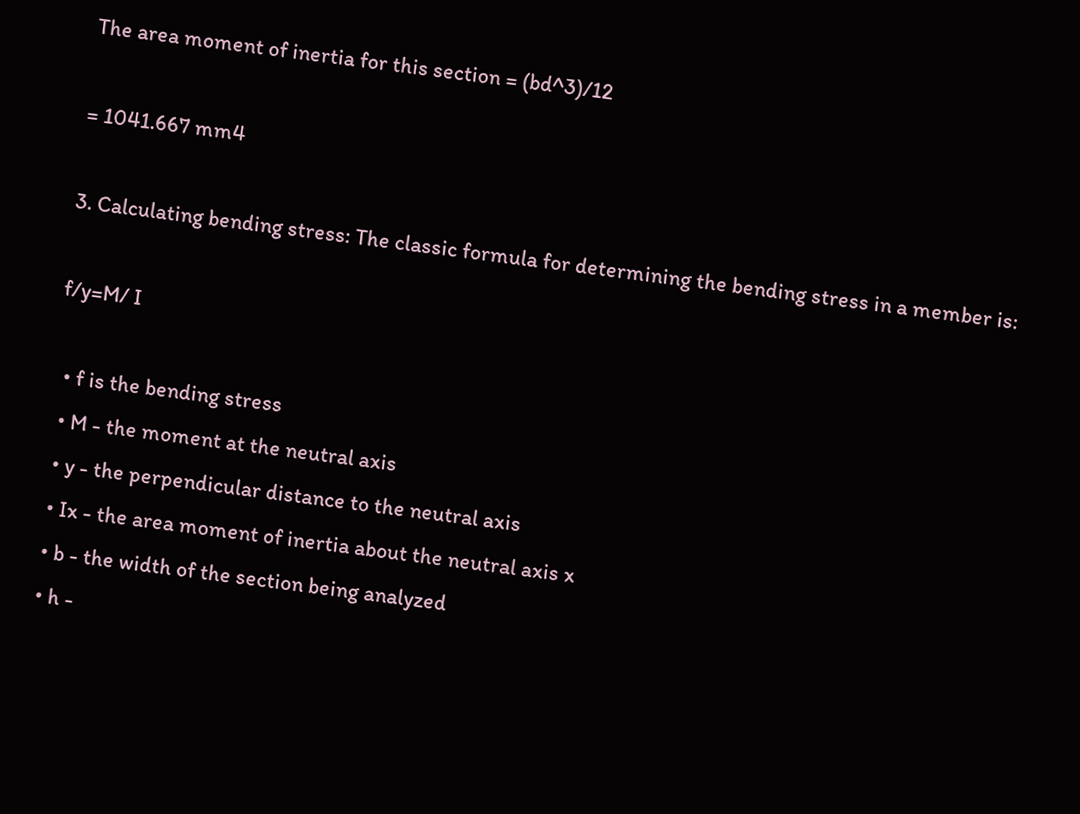The area moment of inertia for this section = (bd^3)/12

= 1041.667 mm4

3. Calculating bending stress: The classic formula for determining the bending stress in a member is:

f/y=M/ I

  • f is the bending stress
  • M - the moment at the neutral axis
  • y - the perpendicular distance to the neutral axis
  • Ix - the area moment of inertia about the neutral axis x
  • b - the width of the section being analyzed
  • h -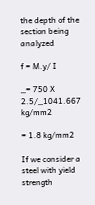the depth of the section being analyzed

f = M.y/ I

_= 750 X 2.5/_1041.667 kg/mm2

= 1.8 kg/mm2

If we consider a steel with yield strength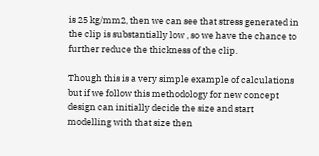is 25 kg/mm2, then we can see that stress generated in the clip is substantially low , so we have the chance to further reduce the thickness of the clip.

Though this is a very simple example of calculations but if we follow this methodology for new concept design can initially decide the size and start modelling with that size then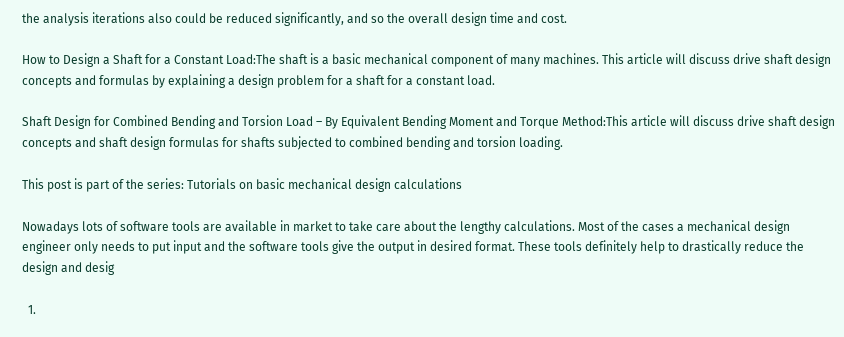the analysis iterations also could be reduced significantly, and so the overall design time and cost.

How to Design a Shaft for a Constant Load:The shaft is a basic mechanical component of many machines. This article will discuss drive shaft design concepts and formulas by explaining a design problem for a shaft for a constant load.

Shaft Design for Combined Bending and Torsion Load – By Equivalent Bending Moment and Torque Method:This article will discuss drive shaft design concepts and shaft design formulas for shafts subjected to combined bending and torsion loading.

This post is part of the series: Tutorials on basic mechanical design calculations

Nowadays lots of software tools are available in market to take care about the lengthy calculations. Most of the cases a mechanical design engineer only needs to put input and the software tools give the output in desired format. These tools definitely help to drastically reduce the design and desig

  1.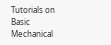Tutorials on Basic Mechanical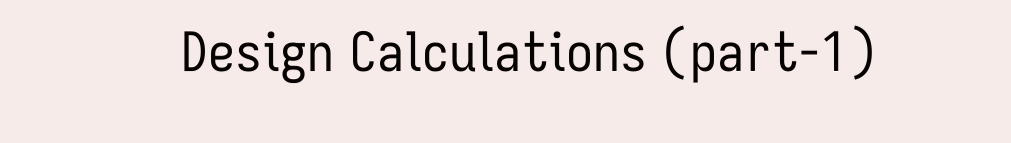Design Calculations (part-1)